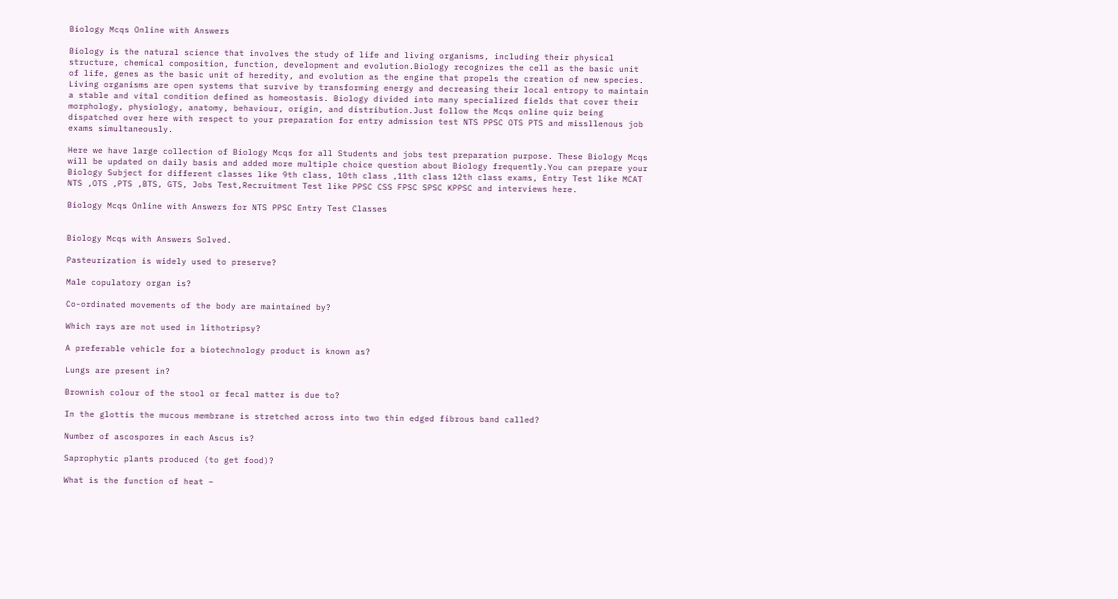Biology Mcqs Online with Answers

Biology is the natural science that involves the study of life and living organisms, including their physical structure, chemical composition, function, development and evolution.Biology recognizes the cell as the basic unit of life, genes as the basic unit of heredity, and evolution as the engine that propels the creation of new species. Living organisms are open systems that survive by transforming energy and decreasing their local entropy to maintain a stable and vital condition defined as homeostasis. Biology divided into many specialized fields that cover their morphology, physiology, anatomy, behaviour, origin, and distribution.Just follow the Mcqs online quiz being dispatched over here with respect to your preparation for entry admission test NTS PPSC OTS PTS and missllenous job exams simultaneously.

Here we have large collection of Biology Mcqs for all Students and jobs test preparation purpose. These Biology Mcqs will be updated on daily basis and added more multiple choice question about Biology frequently.You can prepare your Biology Subject for different classes like 9th class, 10th class ,11th class 12th class exams, Entry Test like MCAT NTS ,OTS ,PTS ,BTS, GTS, Jobs Test,Recruitment Test like PPSC CSS FPSC SPSC KPPSC and interviews here.

Biology Mcqs Online with Answers for NTS PPSC Entry Test Classes


Biology Mcqs with Answers Solved.

Pasteurization is widely used to preserve?

Male copulatory organ is?

Co-ordinated movements of the body are maintained by?

Which rays are not used in lithotripsy?

A preferable vehicle for a biotechnology product is known as?

Lungs are present in?

Brownish colour of the stool or fecal matter is due to?

In the glottis the mucous membrane is stretched across into two thin edged fibrous band called?

Number of ascospores in each Ascus is?

Saprophytic plants produced (to get food)?

What is the function of heat –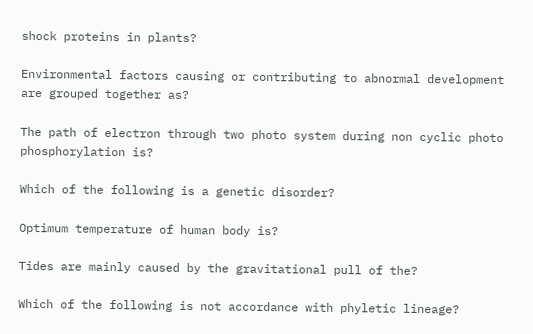shock proteins in plants?

Environmental factors causing or contributing to abnormal development are grouped together as?

The path of electron through two photo system during non cyclic photo phosphorylation is?

Which of the following is a genetic disorder?

Optimum temperature of human body is?

Tides are mainly caused by the gravitational pull of the?

Which of the following is not accordance with phyletic lineage?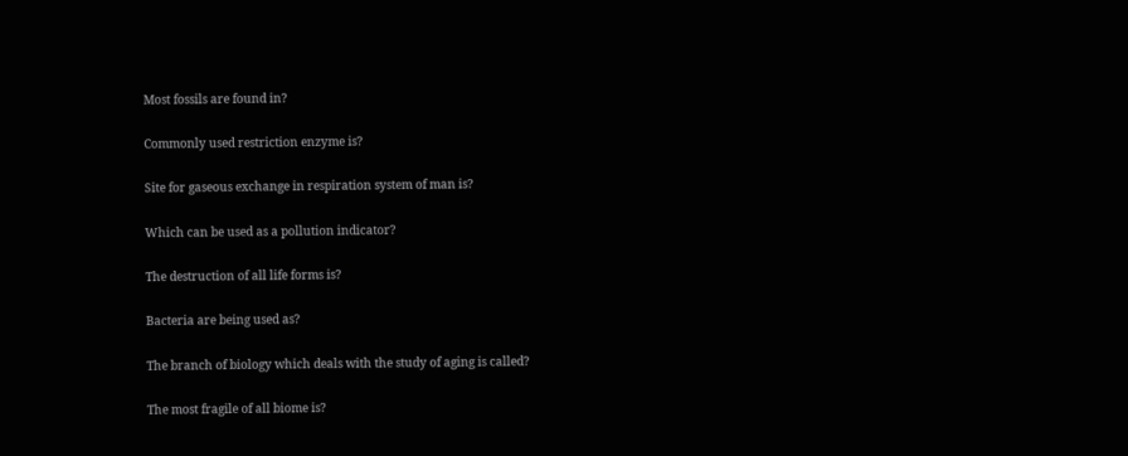Most fossils are found in?

Commonly used restriction enzyme is?

Site for gaseous exchange in respiration system of man is?

Which can be used as a pollution indicator?

The destruction of all life forms is?

Bacteria are being used as?

The branch of biology which deals with the study of aging is called?

The most fragile of all biome is?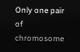Only one pair of chromosome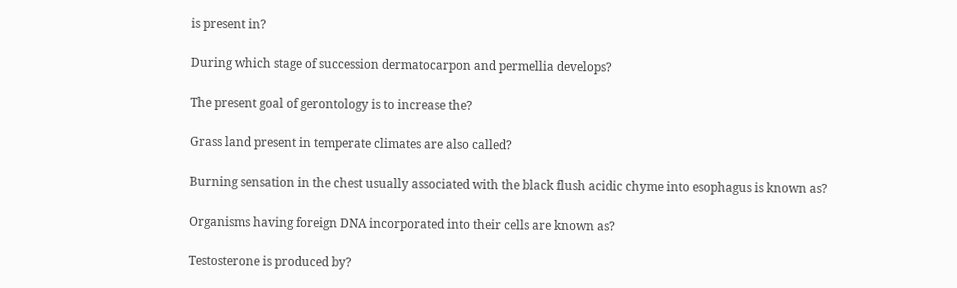is present in?

During which stage of succession dermatocarpon and permellia develops?

The present goal of gerontology is to increase the?

Grass land present in temperate climates are also called?

Burning sensation in the chest usually associated with the black flush acidic chyme into esophagus is known as?

Organisms having foreign DNA incorporated into their cells are known as?

Testosterone is produced by?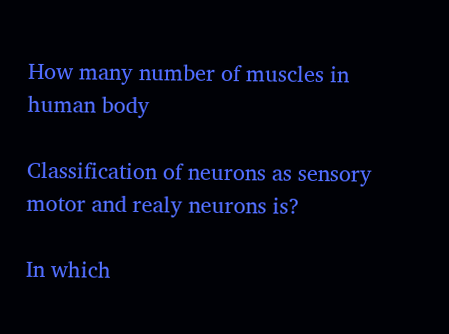How many number of muscles in human body

Classification of neurons as sensory motor and realy neurons is?

In which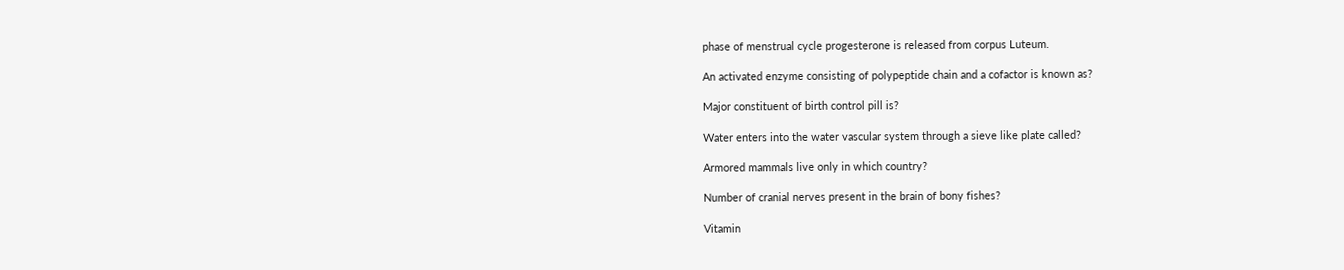phase of menstrual cycle progesterone is released from corpus Luteum.

An activated enzyme consisting of polypeptide chain and a cofactor is known as?

Major constituent of birth control pill is?

Water enters into the water vascular system through a sieve like plate called?

Armored mammals live only in which country?

Number of cranial nerves present in the brain of bony fishes?

Vitamin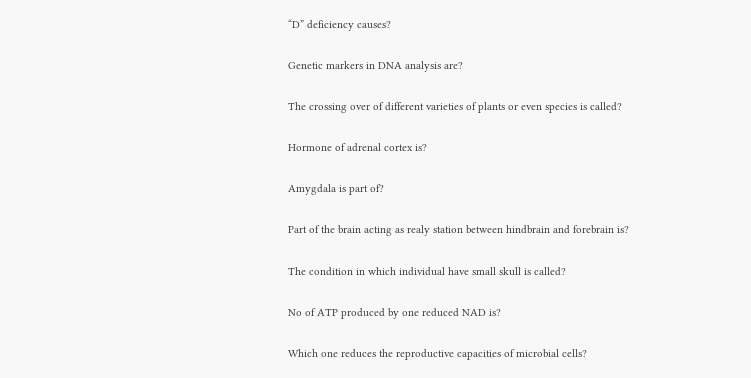“D” deficiency causes?

Genetic markers in DNA analysis are?

The crossing over of different varieties of plants or even species is called?

Hormone of adrenal cortex is?

Amygdala is part of?

Part of the brain acting as realy station between hindbrain and forebrain is?

The condition in which individual have small skull is called?

No of ATP produced by one reduced NAD is?

Which one reduces the reproductive capacities of microbial cells?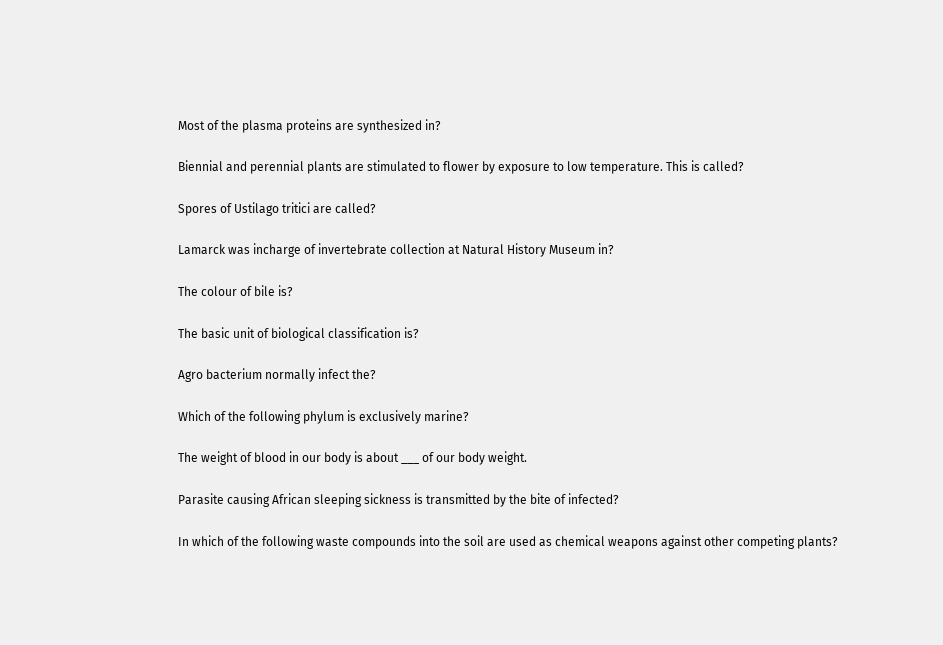Most of the plasma proteins are synthesized in?

Biennial and perennial plants are stimulated to flower by exposure to low temperature. This is called?

Spores of Ustilago tritici are called?

Lamarck was incharge of invertebrate collection at Natural History Museum in?

The colour of bile is?

The basic unit of biological classification is?

Agro bacterium normally infect the?

Which of the following phylum is exclusively marine?

The weight of blood in our body is about ___ of our body weight.

Parasite causing African sleeping sickness is transmitted by the bite of infected?

In which of the following waste compounds into the soil are used as chemical weapons against other competing plants?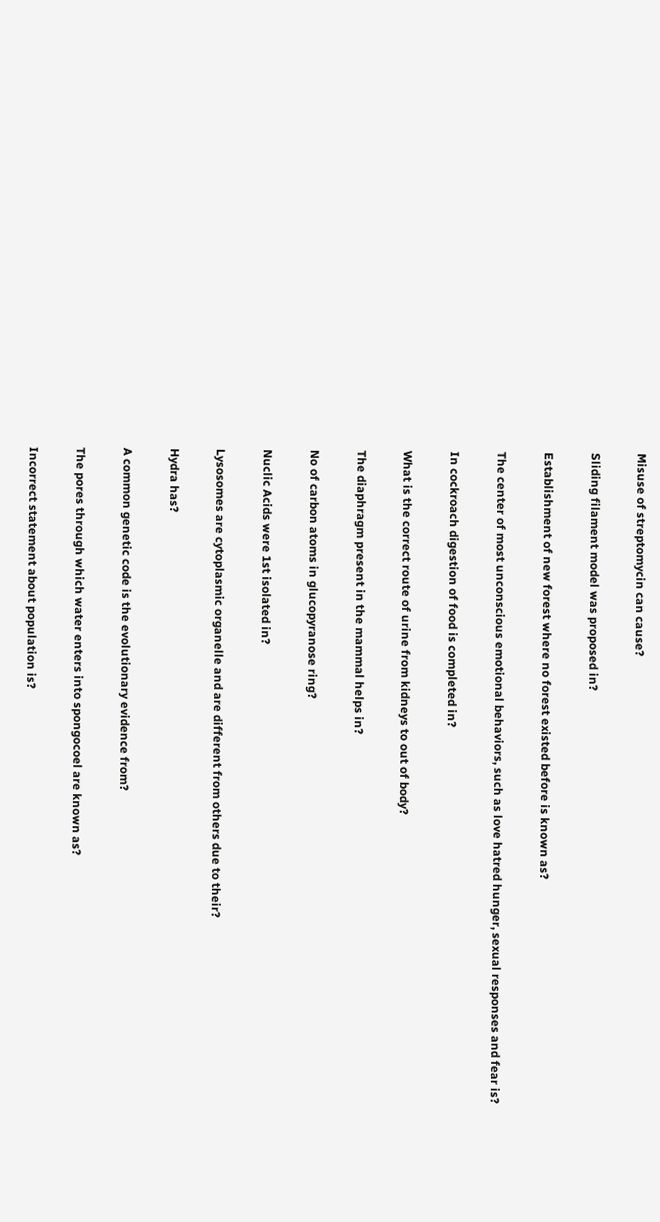Misuse of streptomycin can cause?

Sliding filament model was proposed in?

Establishment of new forest where no forest existed before is known as?

The center of most unconscious emotional behaviors, such as love hatred hunger, sexual responses and fear is?

In cockroach digestion of food is completed in?

What is the correct route of urine from kidneys to out of body?

The diaphragm present in the mammal helps in?

No of carbon atoms in glucopyranose ring?

Nuclic Acids were 1st isolated in?

Lysosomes are cytoplasmic organelle and are different from others due to their?

Hydra has?

A common genetic code is the evolutionary evidence from?

The pores through which water enters into spongocoel are known as?

Incorrect statement about population is?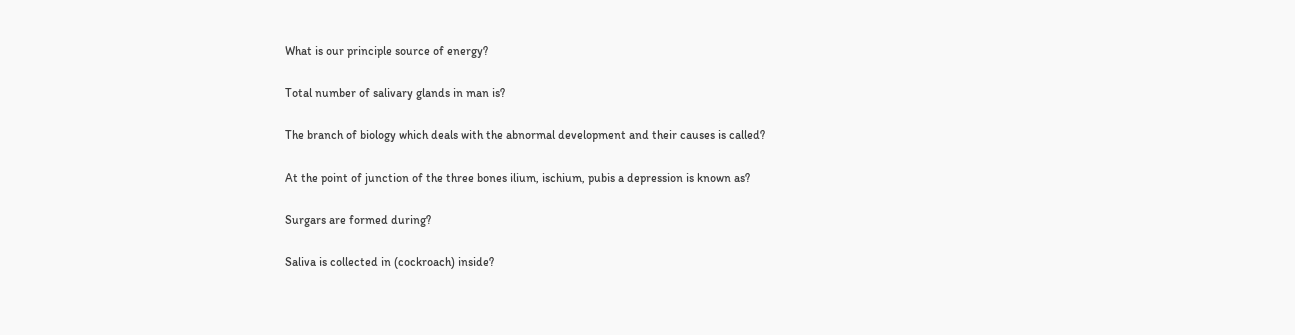What is our principle source of energy?

Total number of salivary glands in man is?

The branch of biology which deals with the abnormal development and their causes is called?

At the point of junction of the three bones ilium, ischium, pubis a depression is known as?

Surgars are formed during?

Saliva is collected in (cockroach) inside?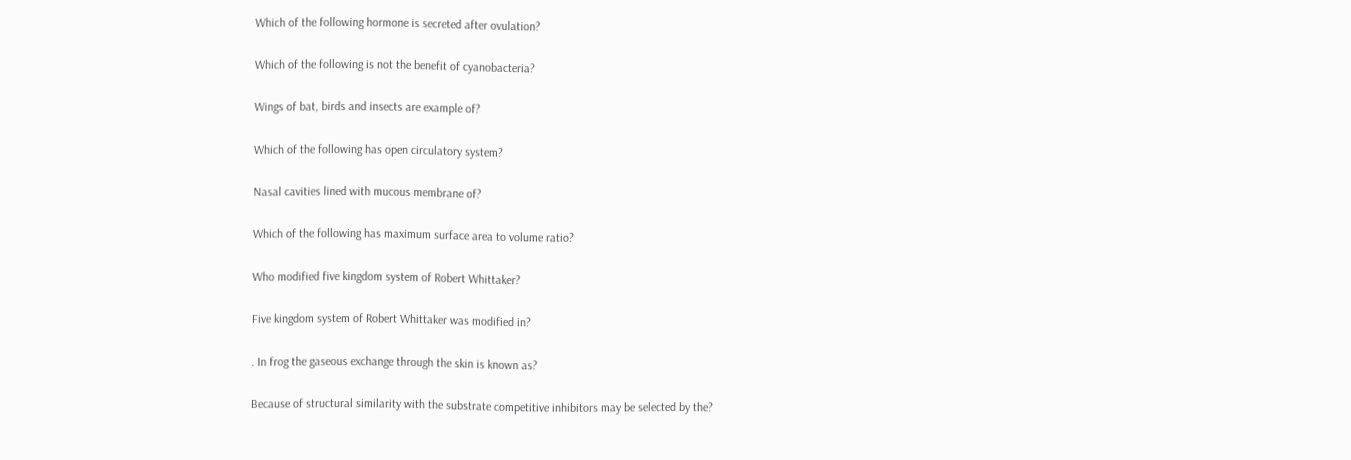Which of the following hormone is secreted after ovulation?

Which of the following is not the benefit of cyanobacteria?

Wings of bat, birds and insects are example of?

Which of the following has open circulatory system?

Nasal cavities lined with mucous membrane of?

Which of the following has maximum surface area to volume ratio?

Who modified five kingdom system of Robert Whittaker?

Five kingdom system of Robert Whittaker was modified in?

. In frog the gaseous exchange through the skin is known as?

Because of structural similarity with the substrate competitive inhibitors may be selected by the?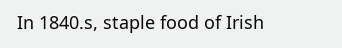In 1840.s, staple food of Irish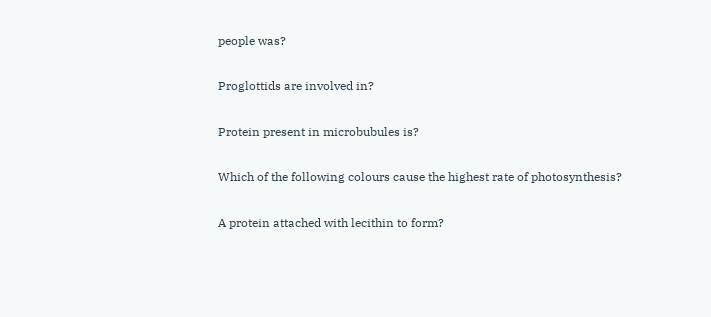people was?

Proglottids are involved in?

Protein present in microbubules is?

Which of the following colours cause the highest rate of photosynthesis?

A protein attached with lecithin to form?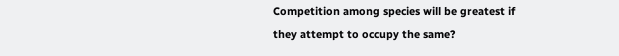Competition among species will be greatest if they attempt to occupy the same?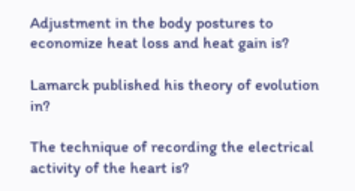Adjustment in the body postures to economize heat loss and heat gain is?

Lamarck published his theory of evolution in?

The technique of recording the electrical activity of the heart is?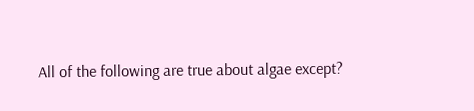All of the following are true about algae except?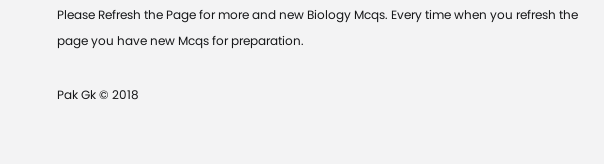Please Refresh the Page for more and new Biology Mcqs. Every time when you refresh the page you have new Mcqs for preparation.

Pak Gk © 2018